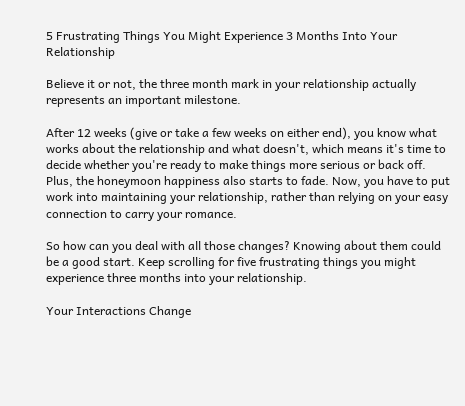5 Frustrating Things You Might Experience 3 Months Into Your Relationship

Believe it or not, the three month mark in your relationship actually represents an important milestone.

After 12 weeks (give or take a few weeks on either end), you know what works about the relationship and what doesn't, which means it's time to decide whether you're ready to make things more serious or back off. Plus, the honeymoon happiness also starts to fade. Now, you have to put work into maintaining your relationship, rather than relying on your easy connection to carry your romance.

So how can you deal with all those changes? Knowing about them could be a good start. Keep scrolling for five frustrating things you might experience three months into your relationship.

Your Interactions Change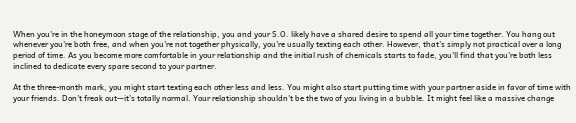When you're in the honeymoon stage of the relationship, you and your S.O. likely have a shared desire to spend all your time together. You hang out whenever you're both free, and when you're not together physically, you're usually texting each other. However, that's simply not practical over a long period of time. As you become more comfortable in your relationship and the initial rush of chemicals starts to fade, you'll find that you're both less inclined to dedicate every spare second to your partner.

At the three-month mark, you might start texting each other less and less. You might also start putting time with your partner aside in favor of time with your friends. Don't freak out—it's totally normal. Your relationship shouldn't be the two of you living in a bubble. It might feel like a massive change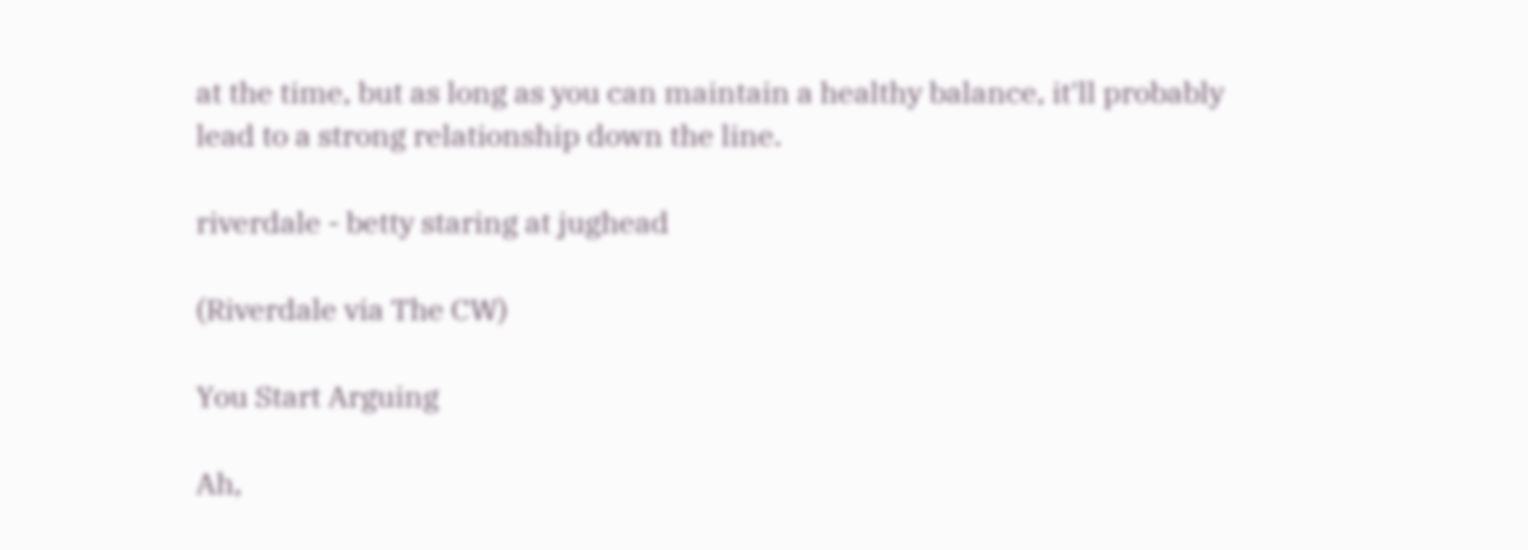at the time, but as long as you can maintain a healthy balance, it'll probably lead to a strong relationship down the line.

riverdale - betty staring at jughead

(Riverdale via The CW)

You Start Arguing

Ah,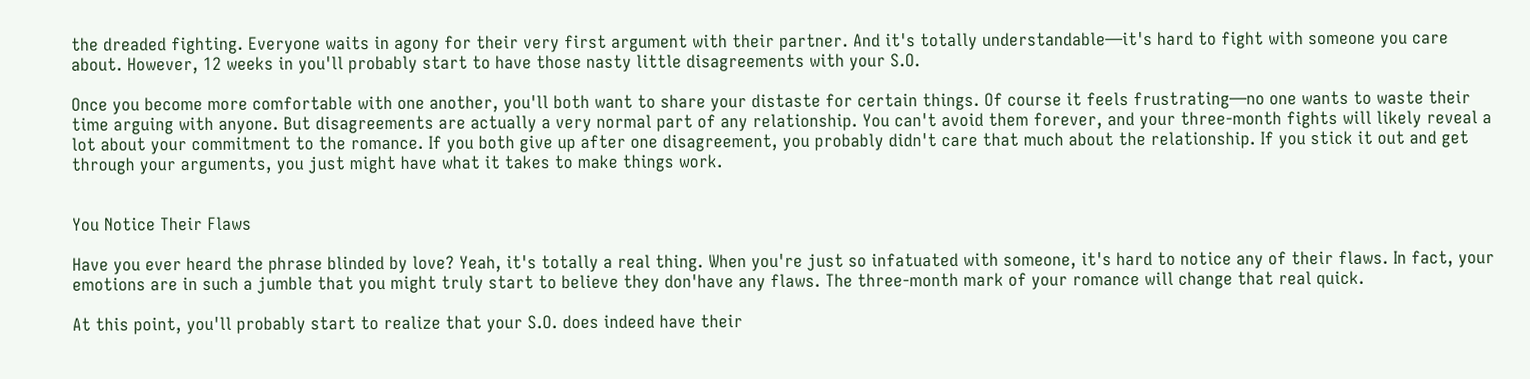the dreaded fighting. Everyone waits in agony for their very first argument with their partner. And it's totally understandable—it's hard to fight with someone you care about. However, 12 weeks in you'll probably start to have those nasty little disagreements with your S.O.

Once you become more comfortable with one another, you'll both want to share your distaste for certain things. Of course it feels frustrating—no one wants to waste their time arguing with anyone. But disagreements are actually a very normal part of any relationship. You can't avoid them forever, and your three-month fights will likely reveal a lot about your commitment to the romance. If you both give up after one disagreement, you probably didn't care that much about the relationship. If you stick it out and get through your arguments, you just might have what it takes to make things work.


You Notice Their Flaws

Have you ever heard the phrase blinded by love? Yeah, it's totally a real thing. When you're just so infatuated with someone, it's hard to notice any of their flaws. In fact, your emotions are in such a jumble that you might truly start to believe they don'have any flaws. The three-month mark of your romance will change that real quick.

At this point, you'll probably start to realize that your S.O. does indeed have their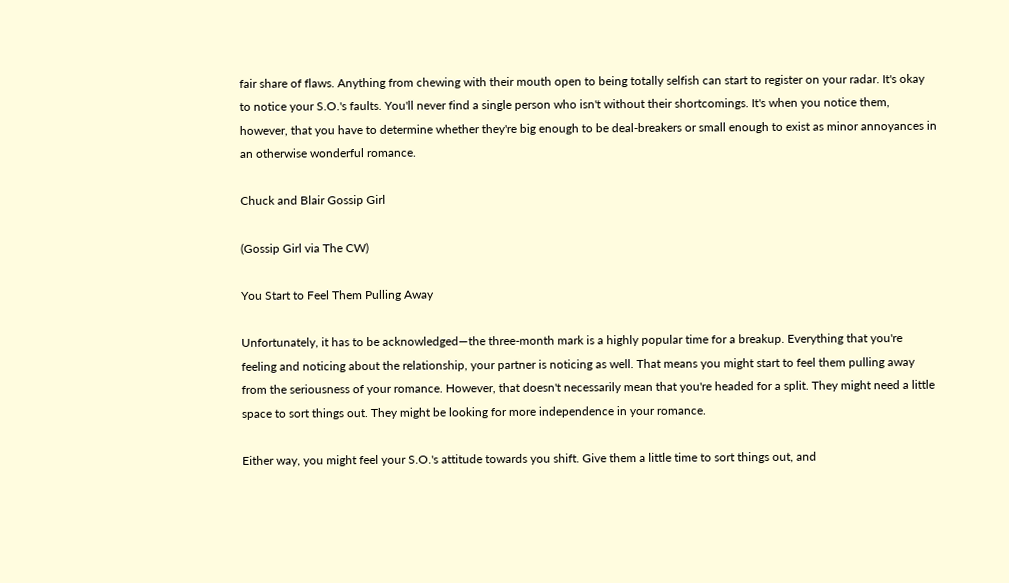fair share of flaws. Anything from chewing with their mouth open to being totally selfish can start to register on your radar. It's okay to notice your S.O.'s faults. You'll never find a single person who isn't without their shortcomings. It's when you notice them, however, that you have to determine whether they're big enough to be deal-breakers or small enough to exist as minor annoyances in an otherwise wonderful romance.

Chuck and Blair Gossip Girl

(Gossip Girl via The CW)

You Start to Feel Them Pulling Away

Unfortunately, it has to be acknowledged—the three-month mark is a highly popular time for a breakup. Everything that you're feeling and noticing about the relationship, your partner is noticing as well. That means you might start to feel them pulling away from the seriousness of your romance. However, that doesn't necessarily mean that you're headed for a split. They might need a little space to sort things out. They might be looking for more independence in your romance.

Either way, you might feel your S.O.'s attitude towards you shift. Give them a little time to sort things out, and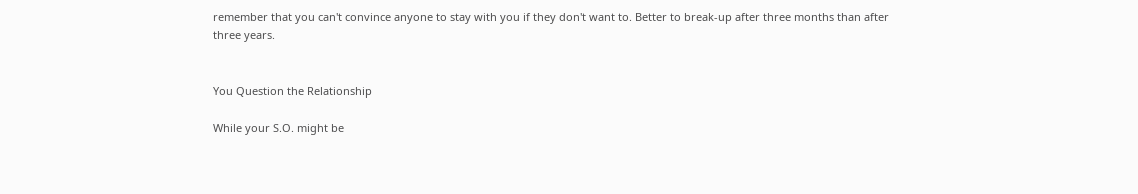remember that you can't convince anyone to stay with you if they don't want to. Better to break-up after three months than after three years.


You Question the Relationship

While your S.O. might be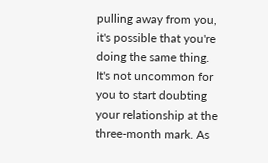pulling away from you, it's possible that you're doing the same thing. It's not uncommon for you to start doubting your relationship at the three-month mark. As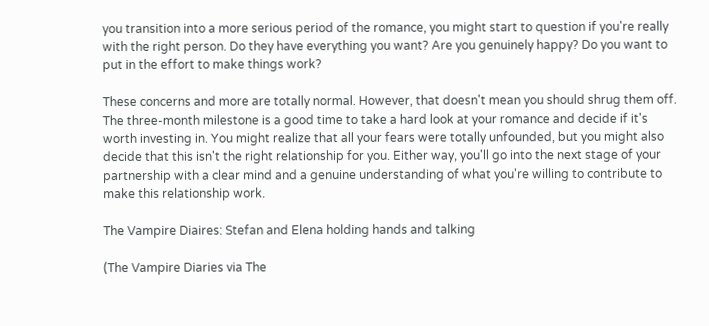you transition into a more serious period of the romance, you might start to question if you're really with the right person. Do they have everything you want? Are you genuinely happy? Do you want to put in the effort to make things work?

These concerns and more are totally normal. However, that doesn't mean you should shrug them off. The three-month milestone is a good time to take a hard look at your romance and decide if it's worth investing in. You might realize that all your fears were totally unfounded, but you might also decide that this isn't the right relationship for you. Either way, you'll go into the next stage of your partnership with a clear mind and a genuine understanding of what you're willing to contribute to make this relationship work.

The Vampire Diaires: Stefan and Elena holding hands and talking

(The Vampire Diaries via The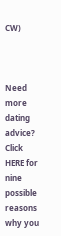CW)



Need more dating advice? Click HERE for nine possible reasons why you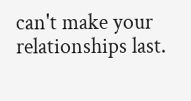can't make your relationships last.